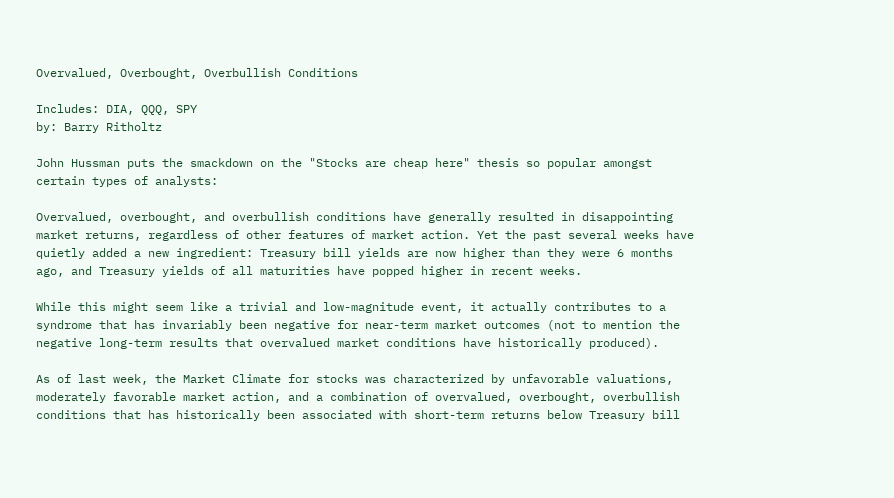Overvalued, Overbought, Overbullish Conditions

Includes: DIA, QQQ, SPY
by: Barry Ritholtz

John Hussman puts the smackdown on the "Stocks are cheap here" thesis so popular amongst certain types of analysts:

Overvalued, overbought, and overbullish conditions have generally resulted in disappointing market returns, regardless of other features of market action. Yet the past several weeks have quietly added a new ingredient: Treasury bill yields are now higher than they were 6 months ago, and Treasury yields of all maturities have popped higher in recent weeks.

While this might seem like a trivial and low-magnitude event, it actually contributes to a syndrome that has invariably been negative for near-term market outcomes (not to mention the negative long-term results that overvalued market conditions have historically produced).

As of last week, the Market Climate for stocks was characterized by unfavorable valuations, moderately favorable market action, and a combination of overvalued, overbought, overbullish conditions that has historically been associated with short-term returns below Treasury bill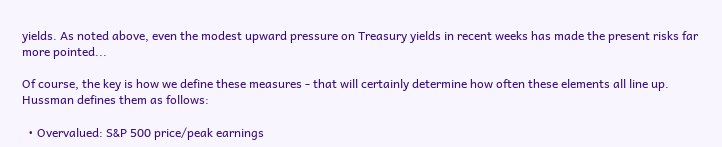yields. As noted above, even the modest upward pressure on Treasury yields in recent weeks has made the present risks far more pointed...

Of course, the key is how we define these measures - that will certainly determine how often these elements all line up. Hussman defines them as follows:

  • Overvalued: S&P 500 price/peak earnings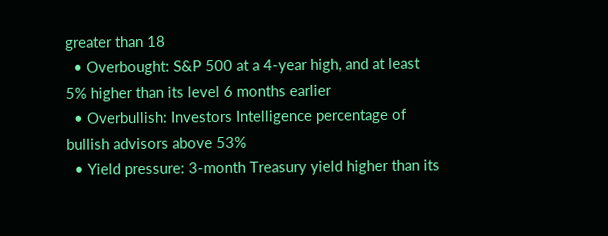greater than 18
  • Overbought: S&P 500 at a 4-year high, and at least 5% higher than its level 6 months earlier
  • Overbullish: Investors Intelligence percentage of bullish advisors above 53%
  • Yield pressure: 3-month Treasury yield higher than its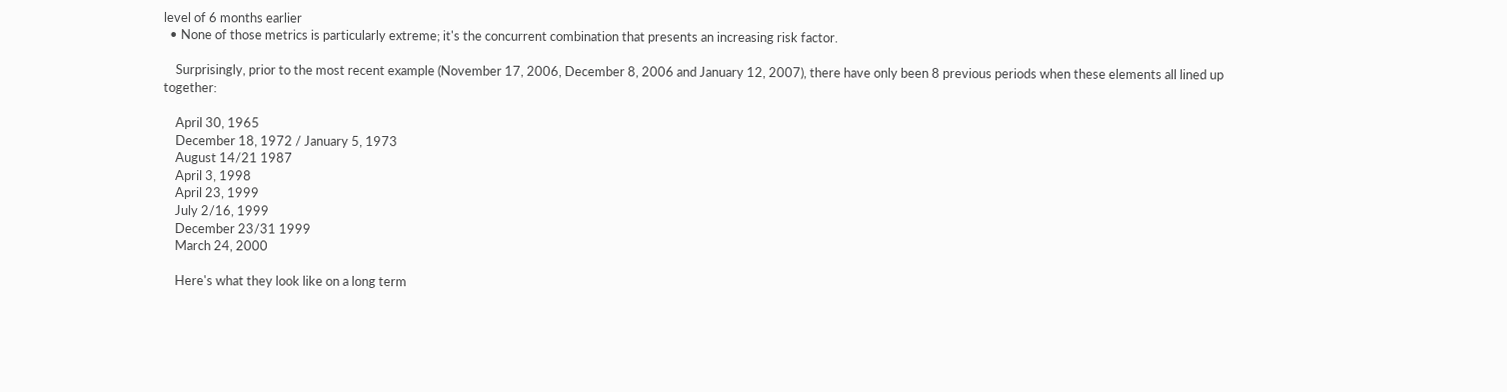level of 6 months earlier
  • None of those metrics is particularly extreme; it's the concurrent combination that presents an increasing risk factor.

    Surprisingly, prior to the most recent example (November 17, 2006, December 8, 2006 and January 12, 2007), there have only been 8 previous periods when these elements all lined up together:

    April 30, 1965
    December 18, 1972 / January 5, 1973
    August 14/21 1987
    April 3, 1998
    April 23, 1999
    July 2/16, 1999
    December 23/31 1999
    March 24, 2000

    Here's what they look like on a long term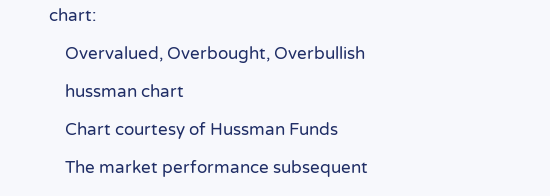chart:

    Overvalued, Overbought, Overbullish

    hussman chart

    Chart courtesy of Hussman Funds

    The market performance subsequent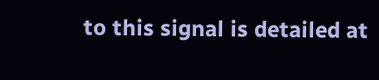to this signal is detailed at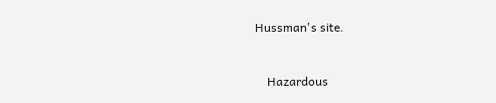Hussman's site.


    Hazardous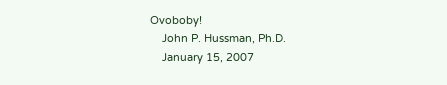Ovoboby!
    John P. Hussman, Ph.D.
    January 15, 2007